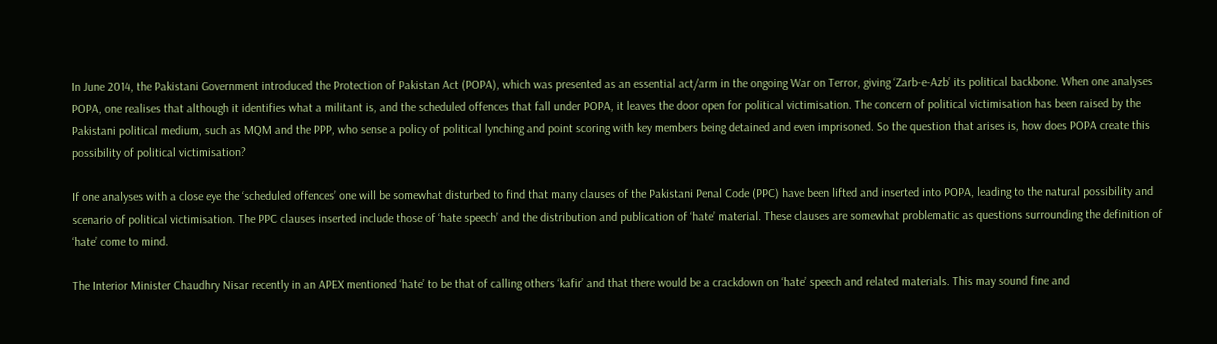In June 2014, the Pakistani Government introduced the Protection of Pakistan Act (POPA), which was presented as an essential act/arm in the ongoing War on Terror, giving ‘Zarb-e-Azb’ its political backbone. When one analyses POPA, one realises that although it identifies what a militant is, and the scheduled offences that fall under POPA, it leaves the door open for political victimisation. The concern of political victimisation has been raised by the Pakistani political medium, such as MQM and the PPP, who sense a policy of political lynching and point scoring with key members being detained and even imprisoned. So the question that arises is, how does POPA create this possibility of political victimisation?

If one analyses with a close eye the ‘scheduled offences’ one will be somewhat disturbed to find that many clauses of the Pakistani Penal Code (PPC) have been lifted and inserted into POPA, leading to the natural possibility and scenario of political victimisation. The PPC clauses inserted include those of ‘hate speech’ and the distribution and publication of ‘hate’ material. These clauses are somewhat problematic as questions surrounding the definition of ‘hate’ come to mind.

The Interior Minister Chaudhry Nisar recently in an APEX mentioned ‘hate’ to be that of calling others ‘kafir’ and that there would be a crackdown on ‘hate’ speech and related materials. This may sound fine and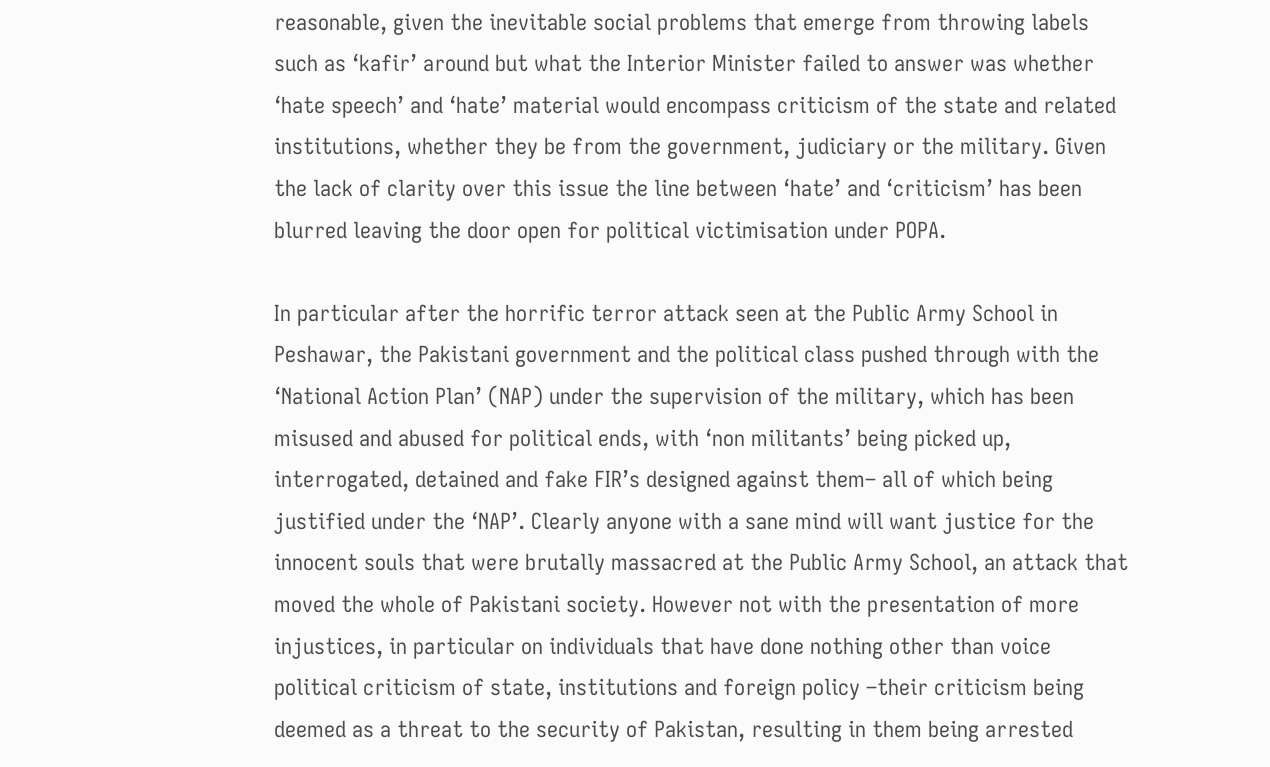reasonable, given the inevitable social problems that emerge from throwing labels such as ‘kafir’ around but what the Interior Minister failed to answer was whether ‘hate speech’ and ‘hate’ material would encompass criticism of the state and related institutions, whether they be from the government, judiciary or the military. Given the lack of clarity over this issue the line between ‘hate’ and ‘criticism’ has been blurred leaving the door open for political victimisation under POPA.

In particular after the horrific terror attack seen at the Public Army School in Peshawar, the Pakistani government and the political class pushed through with the ‘National Action Plan’ (NAP) under the supervision of the military, which has been misused and abused for political ends, with ‘non militants’ being picked up, interrogated, detained and fake FIR’s designed against them– all of which being justified under the ‘NAP’. Clearly anyone with a sane mind will want justice for the innocent souls that were brutally massacred at the Public Army School, an attack that moved the whole of Pakistani society. However not with the presentation of more injustices, in particular on individuals that have done nothing other than voice political criticism of state, institutions and foreign policy –their criticism being deemed as a threat to the security of Pakistan, resulting in them being arrested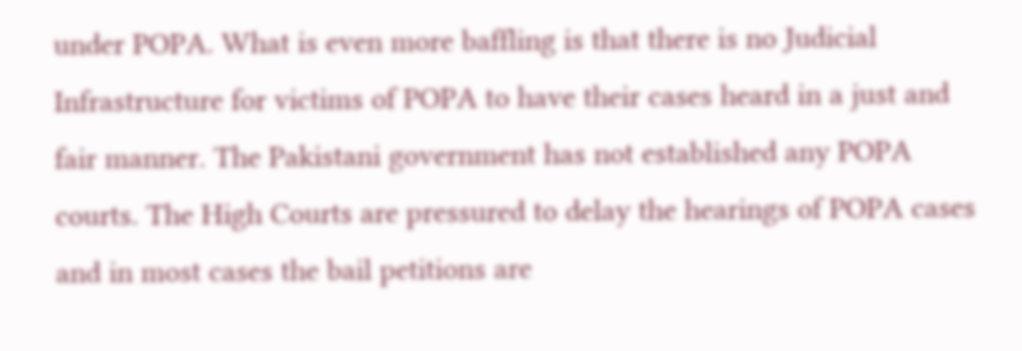under POPA. What is even more baffling is that there is no Judicial Infrastructure for victims of POPA to have their cases heard in a just and fair manner. The Pakistani government has not established any POPA courts. The High Courts are pressured to delay the hearings of POPA cases and in most cases the bail petitions are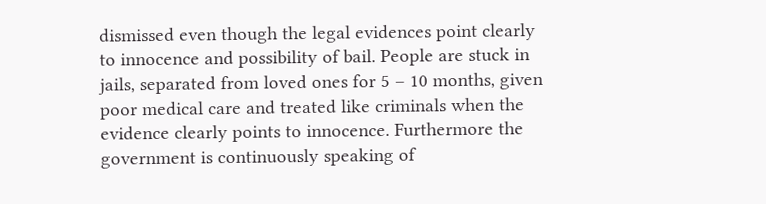dismissed even though the legal evidences point clearly to innocence and possibility of bail. People are stuck in jails, separated from loved ones for 5 – 10 months, given poor medical care and treated like criminals when the evidence clearly points to innocence. Furthermore the government is continuously speaking of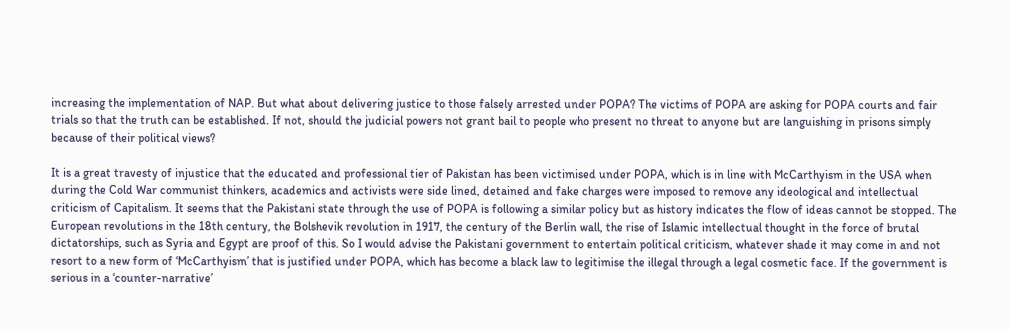increasing the implementation of NAP. But what about delivering justice to those falsely arrested under POPA? The victims of POPA are asking for POPA courts and fair trials so that the truth can be established. If not, should the judicial powers not grant bail to people who present no threat to anyone but are languishing in prisons simply because of their political views?

It is a great travesty of injustice that the educated and professional tier of Pakistan has been victimised under POPA, which is in line with McCarthyism in the USA when during the Cold War communist thinkers, academics and activists were side lined, detained and fake charges were imposed to remove any ideological and intellectual criticism of Capitalism. It seems that the Pakistani state through the use of POPA is following a similar policy but as history indicates the flow of ideas cannot be stopped. The European revolutions in the 18th century, the Bolshevik revolution in 1917, the century of the Berlin wall, the rise of Islamic intellectual thought in the force of brutal dictatorships, such as Syria and Egypt are proof of this. So I would advise the Pakistani government to entertain political criticism, whatever shade it may come in and not resort to a new form of ‘McCarthyism’ that is justified under POPA, which has become a black law to legitimise the illegal through a legal cosmetic face. If the government is serious in a ‘counter-narrative’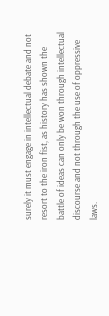surely it must engage in intellectual debate and not resort to the iron fist, as history has shown the battle of ideas can only be won through intellectual discourse and not through the use of oppressive laws.